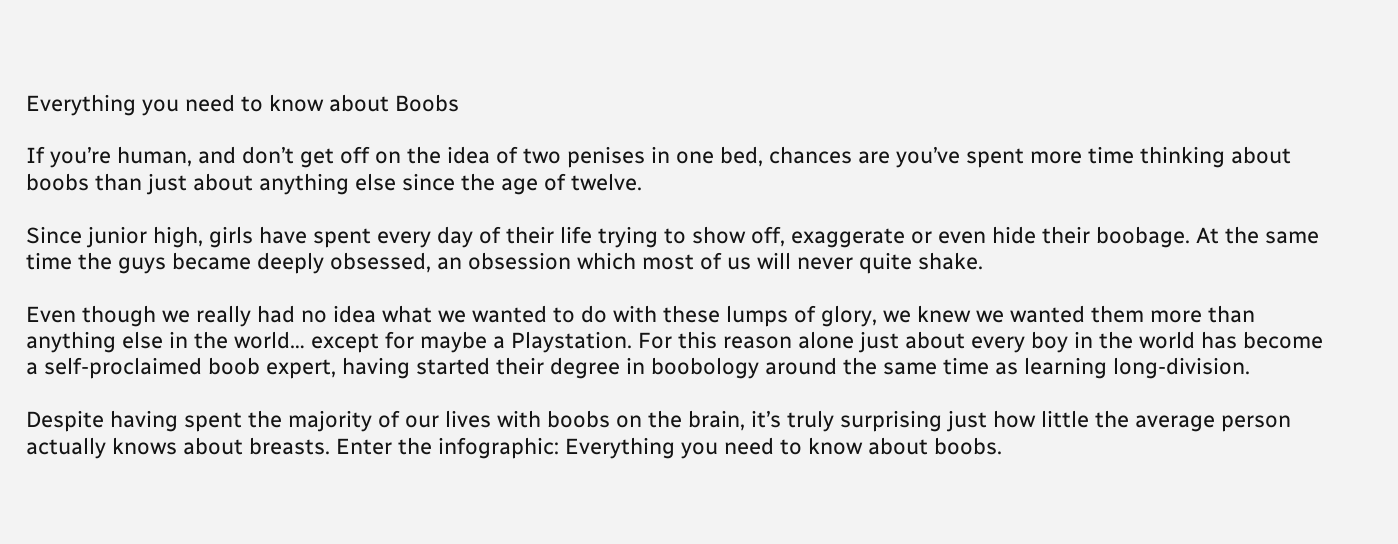Everything you need to know about Boobs

If you’re human, and don’t get off on the idea of two penises in one bed, chances are you’ve spent more time thinking about boobs than just about anything else since the age of twelve.

Since junior high, girls have spent every day of their life trying to show off, exaggerate or even hide their boobage. At the same time the guys became deeply obsessed, an obsession which most of us will never quite shake.

Even though we really had no idea what we wanted to do with these lumps of glory, we knew we wanted them more than anything else in the world… except for maybe a Playstation. For this reason alone just about every boy in the world has become a self-proclaimed boob expert, having started their degree in boobology around the same time as learning long-division.

Despite having spent the majority of our lives with boobs on the brain, it’s truly surprising just how little the average person actually knows about breasts. Enter the infographic: Everything you need to know about boobs.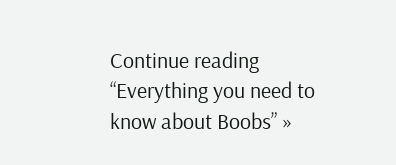Continue reading “Everything you need to know about Boobs” »